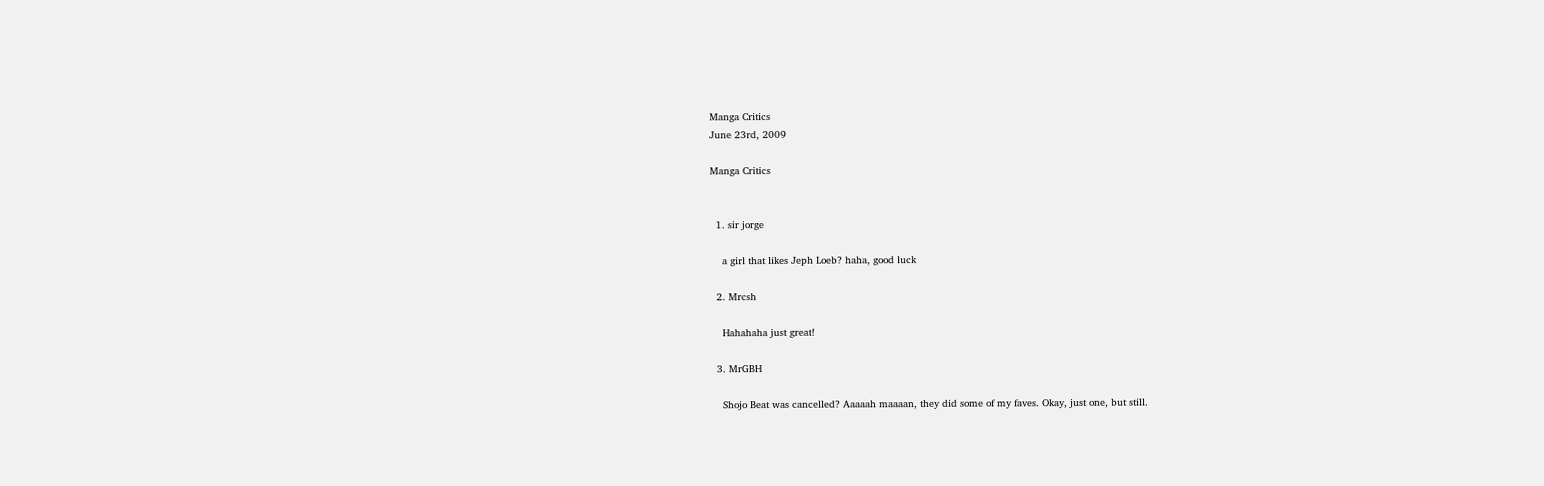Manga Critics
June 23rd, 2009

Manga Critics


  1. sir jorge

    a girl that likes Jeph Loeb? haha, good luck

  2. Mrcsh

    Hahahaha just great!

  3. MrGBH

    Shojo Beat was cancelled? Aaaaah maaaan, they did some of my faves. Okay, just one, but still.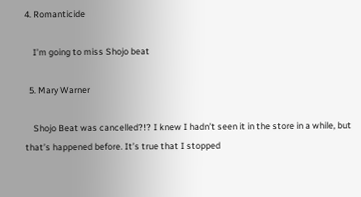4. Romanticide

    I’m going to miss Shojo beat

  5. Mary Warner

    Shojo Beat was cancelled?!? I knew I hadn’t seen it in the store in a while, but that’s happened before. It’s true that I stopped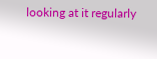looking at it regularly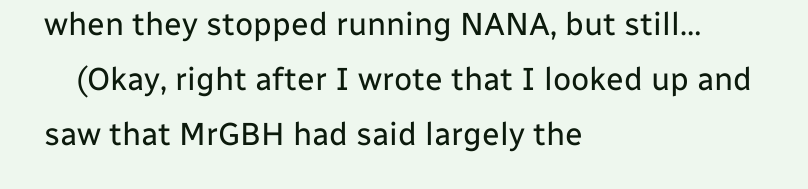when they stopped running NANA, but still…
    (Okay, right after I wrote that I looked up and saw that MrGBH had said largely the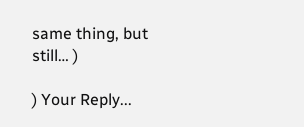same thing, but still… )

) Your Reply...